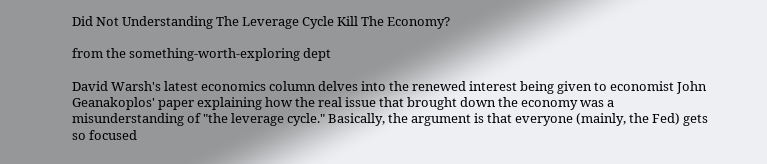Did Not Understanding The Leverage Cycle Kill The Economy?

from the something-worth-exploring dept

David Warsh's latest economics column delves into the renewed interest being given to economist John Geanakoplos' paper explaining how the real issue that brought down the economy was a misunderstanding of "the leverage cycle." Basically, the argument is that everyone (mainly, the Fed) gets so focused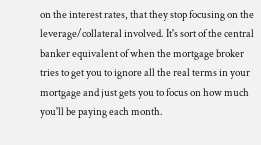on the interest rates, that they stop focusing on the leverage/collateral involved. It's sort of the central banker equivalent of when the mortgage broker tries to get you to ignore all the real terms in your mortgage and just gets you to focus on how much you'll be paying each month.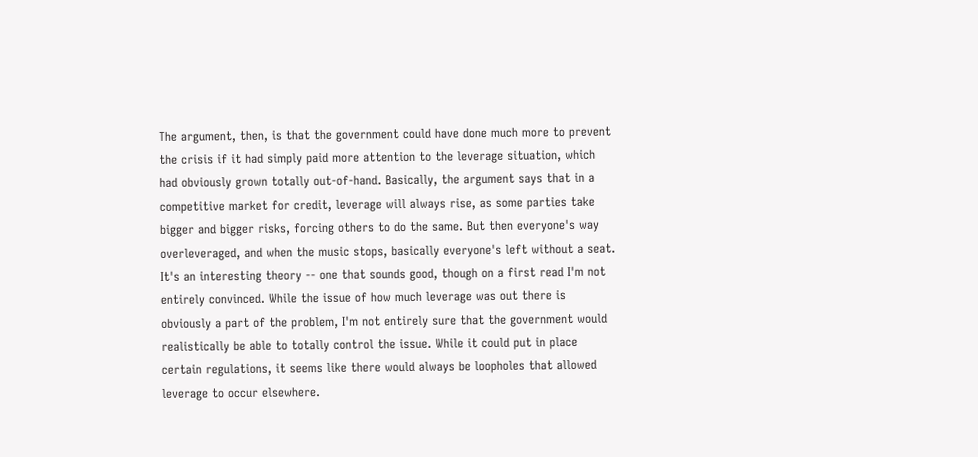The argument, then, is that the government could have done much more to prevent the crisis if it had simply paid more attention to the leverage situation, which had obviously grown totally out-of-hand. Basically, the argument says that in a competitive market for credit, leverage will always rise, as some parties take bigger and bigger risks, forcing others to do the same. But then everyone's way overleveraged, and when the music stops, basically everyone's left without a seat. It's an interesting theory -- one that sounds good, though on a first read I'm not entirely convinced. While the issue of how much leverage was out there is obviously a part of the problem, I'm not entirely sure that the government would realistically be able to totally control the issue. While it could put in place certain regulations, it seems like there would always be loopholes that allowed leverage to occur elsewhere.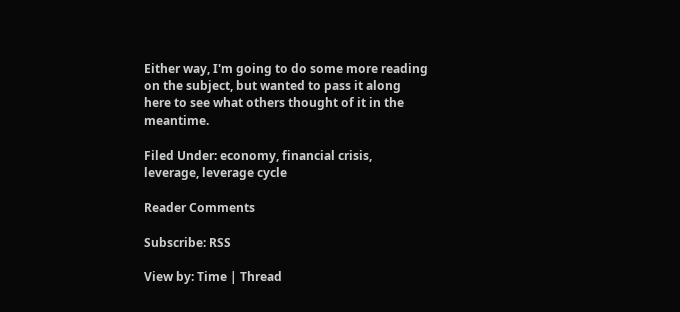Either way, I'm going to do some more reading on the subject, but wanted to pass it along here to see what others thought of it in the meantime.

Filed Under: economy, financial crisis, leverage, leverage cycle

Reader Comments

Subscribe: RSS

View by: Time | Thread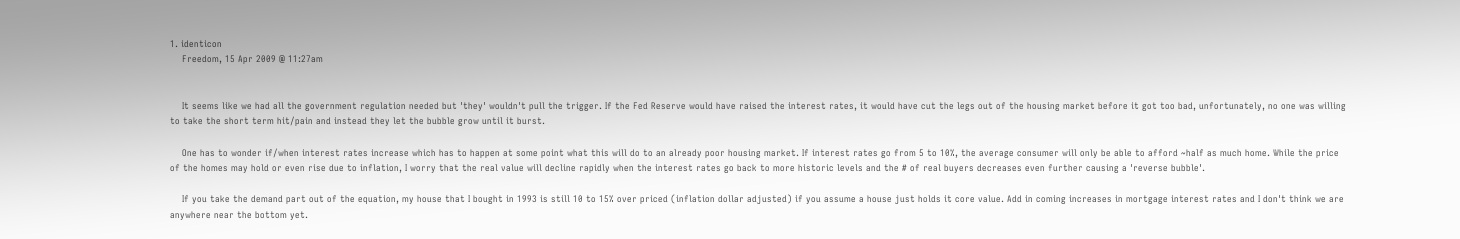1. identicon
    Freedom, 15 Apr 2009 @ 11:27am


    It seems like we had all the government regulation needed but 'they' wouldn't pull the trigger. If the Fed Reserve would have raised the interest rates, it would have cut the legs out of the housing market before it got too bad, unfortunately, no one was willing to take the short term hit/pain and instead they let the bubble grow until it burst.

    One has to wonder if/when interest rates increase which has to happen at some point what this will do to an already poor housing market. If interest rates go from 5 to 10%, the average consumer will only be able to afford ~half as much home. While the price of the homes may hold or even rise due to inflation, I worry that the real value will decline rapidly when the interest rates go back to more historic levels and the # of real buyers decreases even further causing a 'reverse bubble'.

    If you take the demand part out of the equation, my house that I bought in 1993 is still 10 to 15% over priced (inflation dollar adjusted) if you assume a house just holds it core value. Add in coming increases in mortgage interest rates and I don't think we are anywhere near the bottom yet.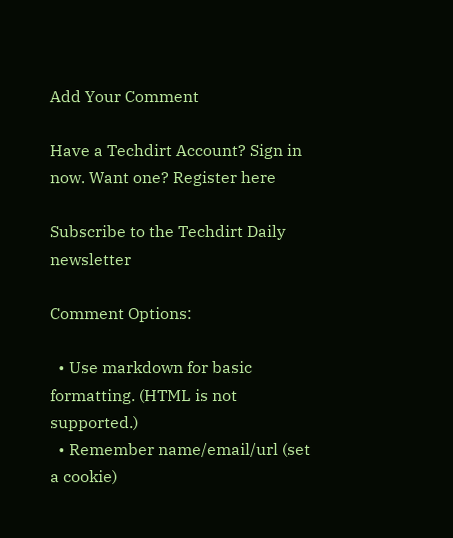Add Your Comment

Have a Techdirt Account? Sign in now. Want one? Register here

Subscribe to the Techdirt Daily newsletter

Comment Options:

  • Use markdown for basic formatting. (HTML is not supported.)
  • Remember name/email/url (set a cookie)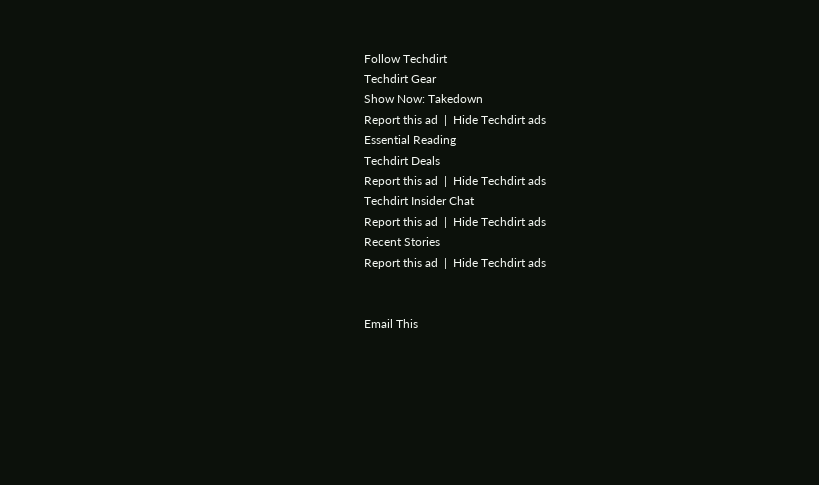Follow Techdirt
Techdirt Gear
Show Now: Takedown
Report this ad  |  Hide Techdirt ads
Essential Reading
Techdirt Deals
Report this ad  |  Hide Techdirt ads
Techdirt Insider Chat
Report this ad  |  Hide Techdirt ads
Recent Stories
Report this ad  |  Hide Techdirt ads


Email This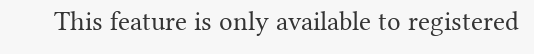This feature is only available to registered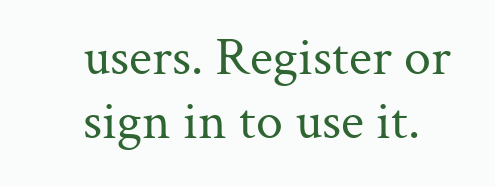users. Register or sign in to use it.